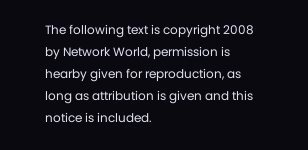The following text is copyright 2008 by Network World, permission is hearby given for reproduction, as long as attribution is given and this notice is included.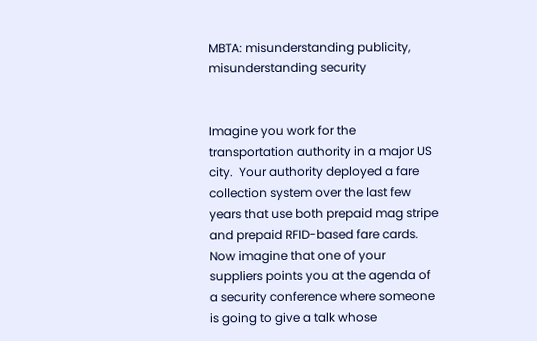MBTA: misunderstanding publicity, misunderstanding security


Imagine you work for the transportation authority in a major US city.  Your authority deployed a fare collection system over the last few years that use both prepaid mag stripe and prepaid RFID-based fare cards.  Now imagine that one of your suppliers points you at the agenda of a security conference where someone is going to give a talk whose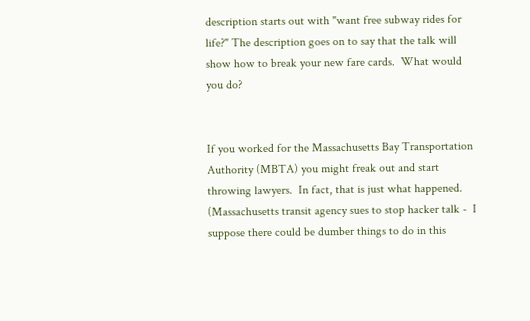description starts out with "want free subway rides for life?" The description goes on to say that the talk will show how to break your new fare cards.  What would you do?


If you worked for the Massachusetts Bay Transportation Authority (MBTA) you might freak out and start throwing lawyers.  In fact, that is just what happened.  (Massachusetts transit agency sues to stop hacker talk -  I suppose there could be dumber things to do in this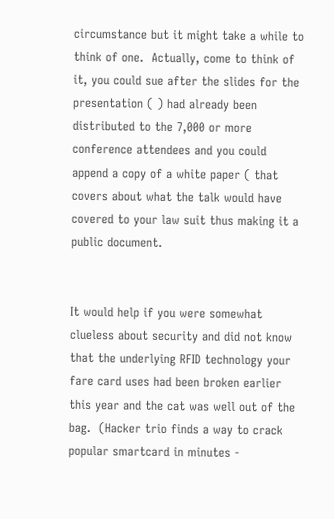circumstance but it might take a while to think of one.  Actually, come to think of it, you could sue after the slides for the presentation ( ) had already been distributed to the 7,000 or more conference attendees and you could append a copy of a white paper ( that covers about what the talk would have covered to your law suit thus making it a public document.


It would help if you were somewhat clueless about security and did not know that the underlying RFID technology your fare card uses had been broken earlier this year and the cat was well out of the bag.  (Hacker trio finds a way to crack popular smartcard in minutes -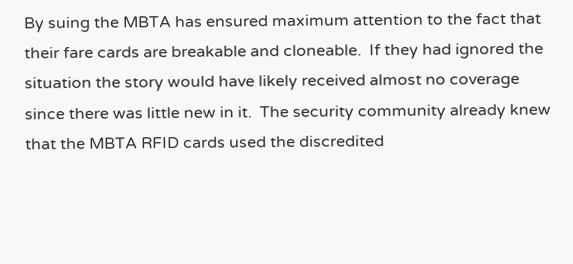By suing the MBTA has ensured maximum attention to the fact that their fare cards are breakable and cloneable.  If they had ignored the situation the story would have likely received almost no coverage since there was little new in it.  The security community already knew that the MBTA RFID cards used the discredited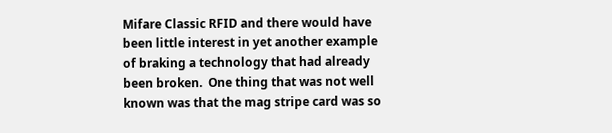Mifare Classic RFID and there would have been little interest in yet another example of braking a technology that had already been broken.  One thing that was not well known was that the mag stripe card was so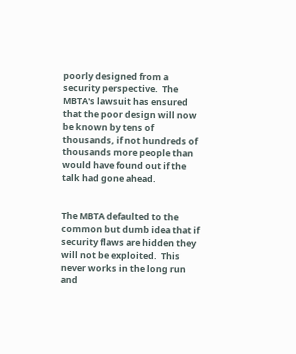poorly designed from a security perspective.  The MBTA's lawsuit has ensured that the poor design will now be known by tens of thousands, if not hundreds of thousands more people than would have found out if the talk had gone ahead.


The MBTA defaulted to the common but dumb idea that if security flaws are hidden they will not be exploited.  This never works in the long run and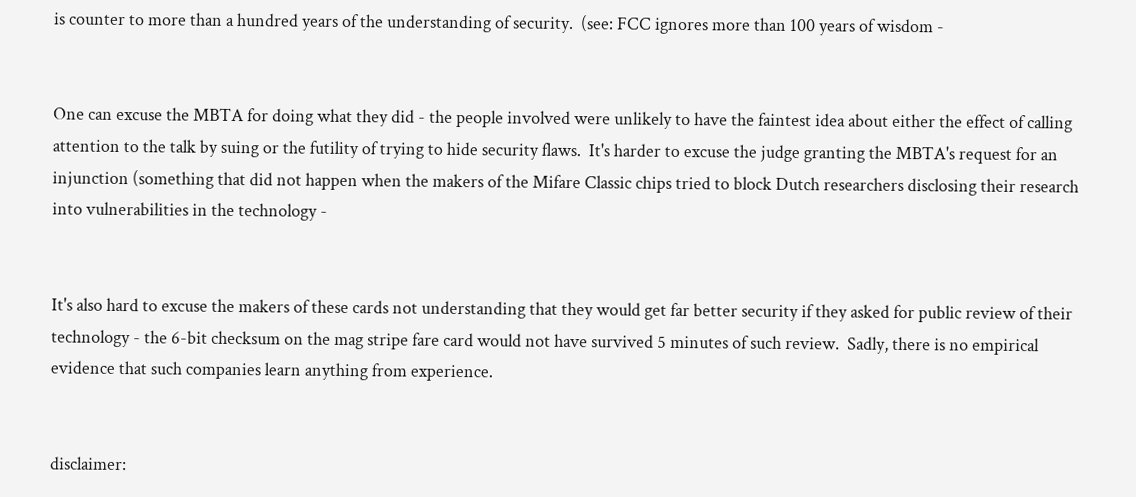is counter to more than a hundred years of the understanding of security.  (see: FCC ignores more than 100 years of wisdom -


One can excuse the MBTA for doing what they did - the people involved were unlikely to have the faintest idea about either the effect of calling attention to the talk by suing or the futility of trying to hide security flaws.  It's harder to excuse the judge granting the MBTA's request for an injunction (something that did not happen when the makers of the Mifare Classic chips tried to block Dutch researchers disclosing their research into vulnerabilities in the technology -


It's also hard to excuse the makers of these cards not understanding that they would get far better security if they asked for public review of their technology - the 6-bit checksum on the mag stripe fare card would not have survived 5 minutes of such review.  Sadly, there is no empirical evidence that such companies learn anything from experience.


disclaimer: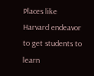Places like Harvard endeavor to get students to learn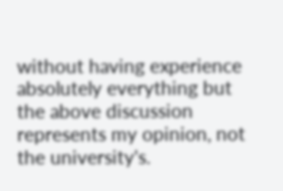without having experience absolutely everything but the above discussion represents my opinion, not the university's.